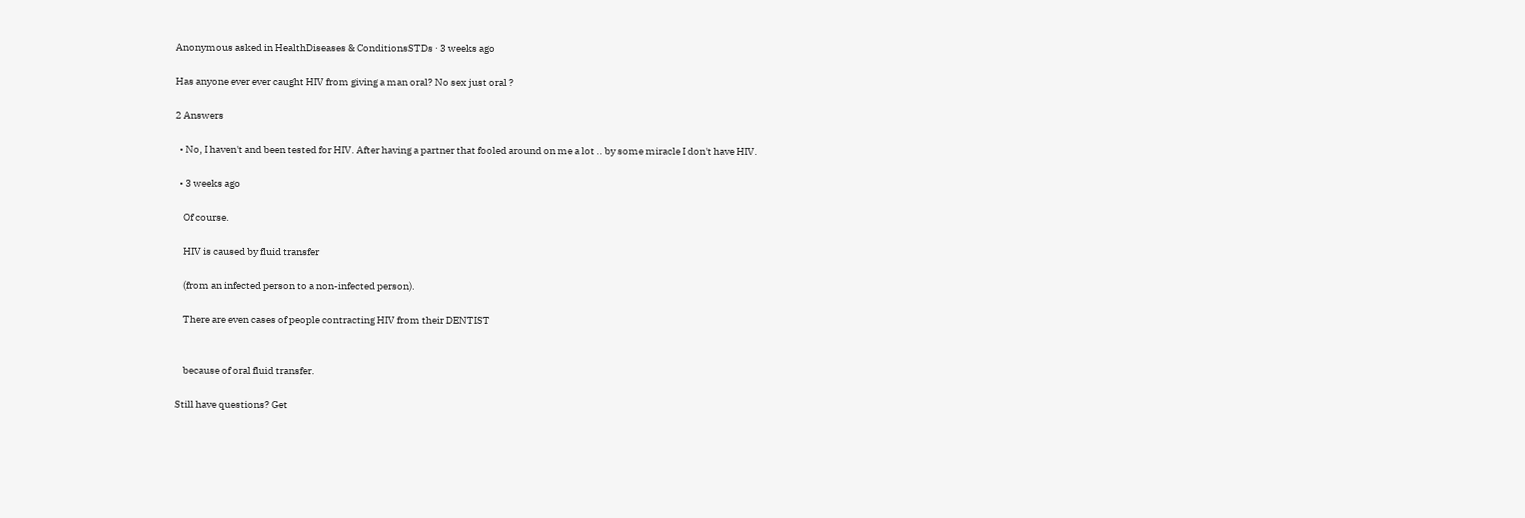Anonymous asked in HealthDiseases & ConditionsSTDs · 3 weeks ago

Has anyone ever ever caught HIV from giving a man oral? No sex just oral ?

2 Answers

  • No, I haven't and been tested for HIV. After having a partner that fooled around on me a lot .. by some miracle I don't have HIV.

  • 3 weeks ago

    Of course.

    HIV is caused by fluid transfer

    (from an infected person to a non-infected person).

    There are even cases of people contracting HIV from their DENTIST


    because of oral fluid transfer.

Still have questions? Get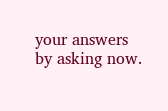your answers by asking now.